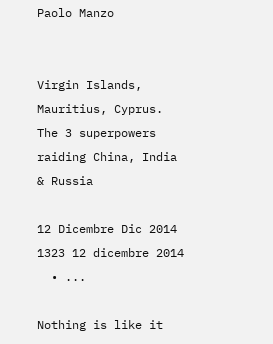Paolo Manzo


Virgin Islands, Mauritius, Cyprus. The 3 superpowers raiding China, India & Russia

12 Dicembre Dic 2014 1323 12 dicembre 2014
  • ...

Nothing is like it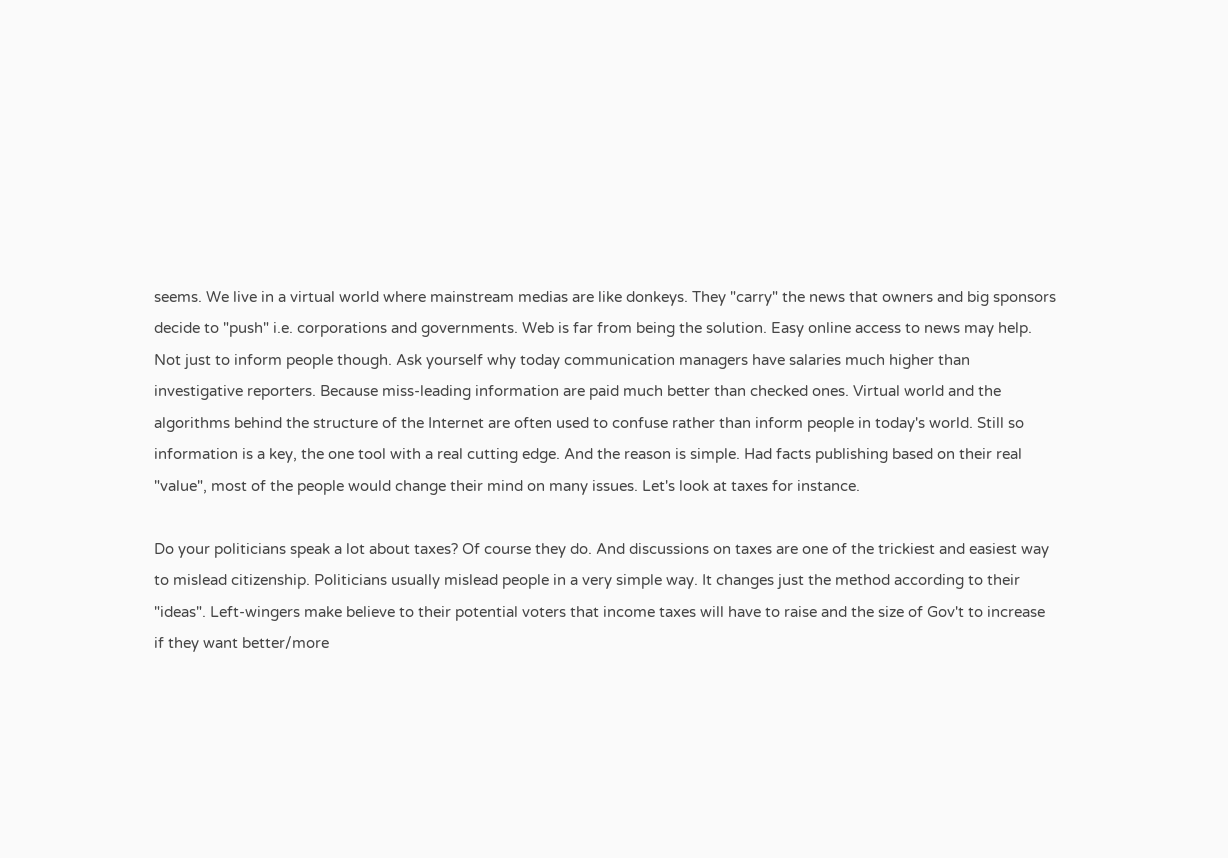seems. We live in a virtual world where mainstream medias are like donkeys. They "carry" the news that owners and big sponsors decide to "push" i.e. corporations and governments. Web is far from being the solution. Easy online access to news may help. Not just to inform people though. Ask yourself why today communication managers have salaries much higher than investigative reporters. Because miss-leading information are paid much better than checked ones. Virtual world and the algorithms behind the structure of the Internet are often used to confuse rather than inform people in today's world. Still so information is a key, the one tool with a real cutting edge. And the reason is simple. Had facts publishing based on their real "value", most of the people would change their mind on many issues. Let's look at taxes for instance.

Do your politicians speak a lot about taxes? Of course they do. And discussions on taxes are one of the trickiest and easiest way to mislead citizenship. Politicians usually mislead people in a very simple way. It changes just the method according to their "ideas". Left-wingers make believe to their potential voters that income taxes will have to raise and the size of Gov't to increase if they want better/more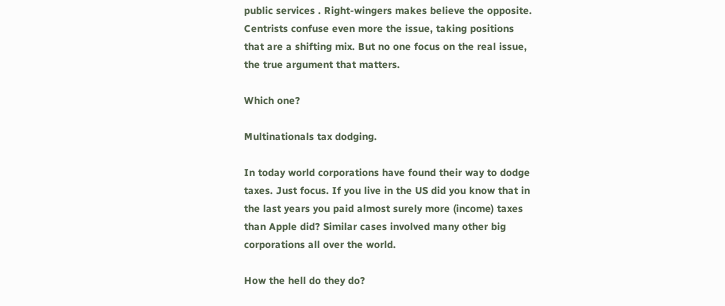public services . Right-wingers makes believe the opposite. Centrists confuse even more the issue, taking positions that are a shifting mix. But no one focus on the real issue, the true argument that matters.

Which one?

Multinationals tax dodging.

In today world corporations have found their way to dodge taxes. Just focus. If you live in the US did you know that in the last years you paid almost surely more (income) taxes than Apple did? Similar cases involved many other big corporations all over the world.

How the hell do they do?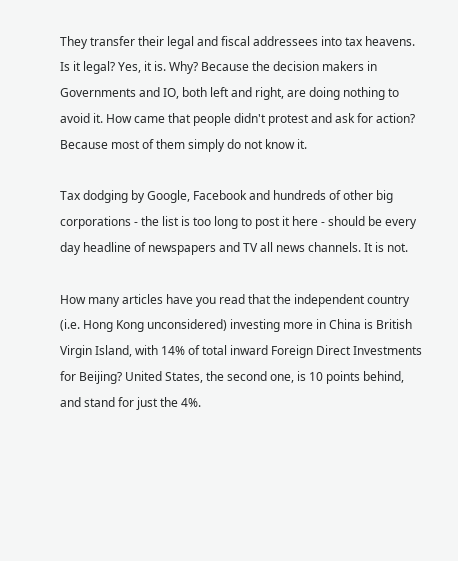They transfer their legal and fiscal addressees into tax heavens. Is it legal? Yes, it is. Why? Because the decision makers in Governments and IO, both left and right, are doing nothing to avoid it. How came that people didn't protest and ask for action? Because most of them simply do not know it.

Tax dodging by Google, Facebook and hundreds of other big corporations - the list is too long to post it here - should be every day headline of newspapers and TV all news channels. It is not.

How many articles have you read that the independent country (i.e. Hong Kong unconsidered) investing more in China is British Virgin Island, with 14% of total inward Foreign Direct Investments for Beijing? United States, the second one, is 10 points behind, and stand for just the 4%.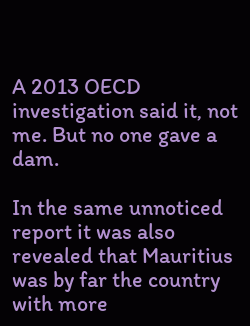A 2013 OECD investigation said it, not me. But no one gave a dam.

In the same unnoticed report it was also revealed that Mauritius was by far the country with more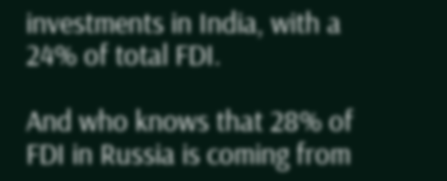investments in India, with a 24% of total FDI.

And who knows that 28% of FDI in Russia is coming from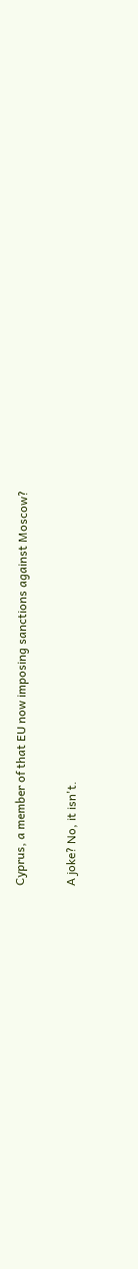Cyprus, a member of that EU now imposing sanctions against Moscow?

A joke? No, it isn't.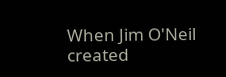When Jim O'Neil created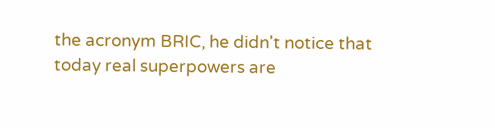the acronym BRIC, he didn't notice that today real superpowers are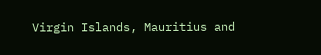Virgin Islands, Mauritius and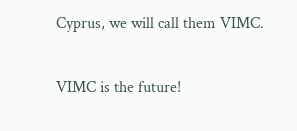Cyprus, we will call them VIMC.

VIMC is the future!